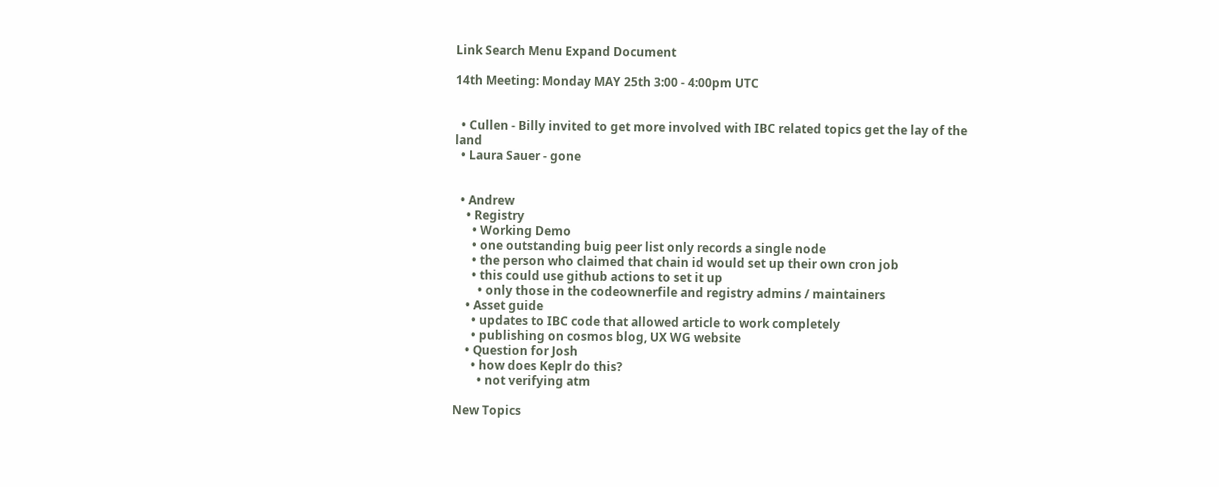Link Search Menu Expand Document

14th Meeting: Monday MAY 25th 3:00 - 4:00pm UTC


  • Cullen - Billy invited to get more involved with IBC related topics get the lay of the land
  • Laura Sauer - gone


  • Andrew
    • Registry
      • Working Demo
      • one outstanding buig peer list only records a single node
      • the person who claimed that chain id would set up their own cron job
      • this could use github actions to set it up
        • only those in the codeownerfile and registry admins / maintainers
    • Asset guide
      • updates to IBC code that allowed article to work completely
      • publishing on cosmos blog, UX WG website
    • Question for Josh
      • how does Keplr do this?
        • not verifying atm

New Topics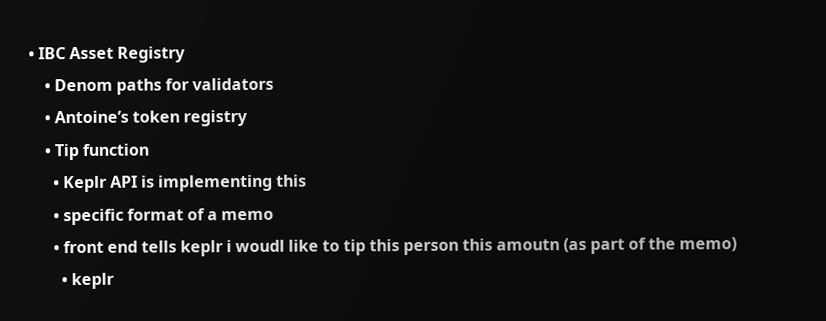• IBC Asset Registry
    • Denom paths for validators
    • Antoine’s token registry
    • Tip function
      • Keplr API is implementing this
      • specific format of a memo
      • front end tells keplr i woudl like to tip this person this amoutn (as part of the memo)
        • keplr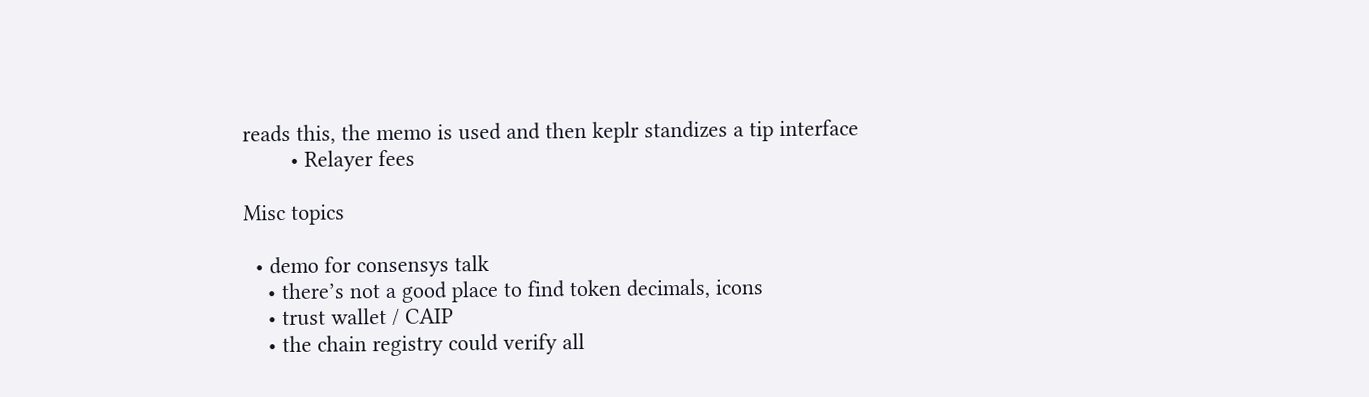reads this, the memo is used and then keplr standizes a tip interface
        • Relayer fees

Misc topics

  • demo for consensys talk
    • there’s not a good place to find token decimals, icons
    • trust wallet / CAIP
    • the chain registry could verify all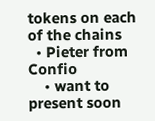tokens on each of the chains
  • Pieter from Confio
    • want to present soon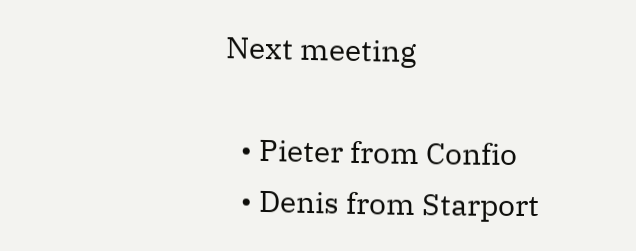Next meeting

  • Pieter from Confio
  • Denis from Starport